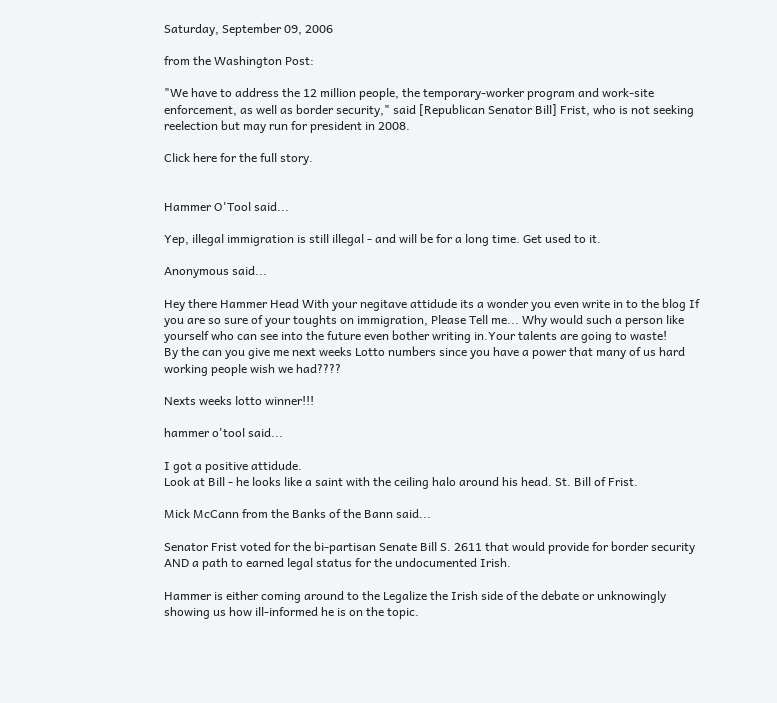Saturday, September 09, 2006

from the Washington Post:

"We have to address the 12 million people, the temporary-worker program and work-site enforcement, as well as border security," said [Republican Senator Bill] Frist, who is not seeking reelection but may run for president in 2008.

Click here for the full story.


Hammer O'Tool said...

Yep, illegal immigration is still illegal - and will be for a long time. Get used to it.

Anonymous said...

Hey there Hammer Head With your negitave attidude its a wonder you even write in to the blog If you are so sure of your toughts on immigration, Please Tell me... Why would such a person like yourself who can see into the future even bother writing in.Your talents are going to waste!
By the can you give me next weeks Lotto numbers since you have a power that many of us hard working people wish we had????

Nexts weeks lotto winner!!!

hammer o'tool said...

I got a positive attidude.
Look at Bill - he looks like a saint with the ceiling halo around his head. St. Bill of Frist.

Mick McCann from the Banks of the Bann said...

Senator Frist voted for the bi-partisan Senate Bill S. 2611 that would provide for border security AND a path to earned legal status for the undocumented Irish.

Hammer is either coming around to the Legalize the Irish side of the debate or unknowingly showing us how ill-informed he is on the topic.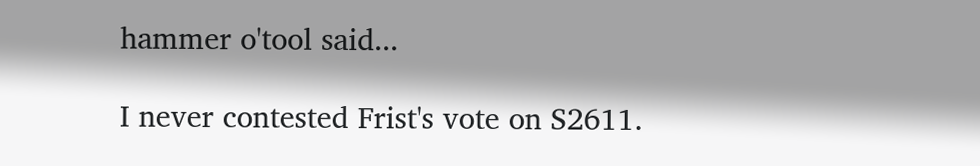hammer o'tool said...

I never contested Frist's vote on S2611.